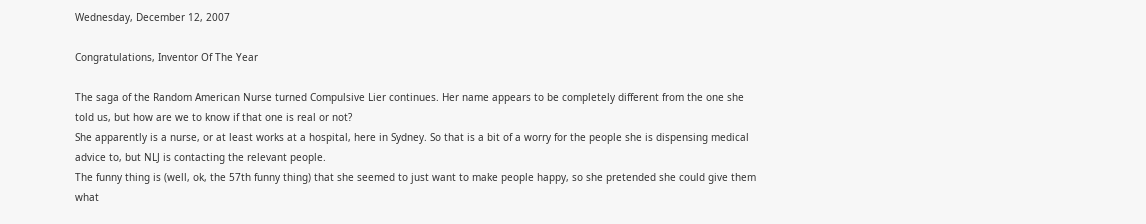Wednesday, December 12, 2007

Congratulations, Inventor Of The Year

The saga of the Random American Nurse turned Compulsive Lier continues. Her name appears to be completely different from the one she told us, but how are we to know if that one is real or not?
She apparently is a nurse, or at least works at a hospital, here in Sydney. So that is a bit of a worry for the people she is dispensing medical advice to, but NLJ is contacting the relevant people.
The funny thing is (well, ok, the 57th funny thing) that she seemed to just want to make people happy, so she pretended she could give them what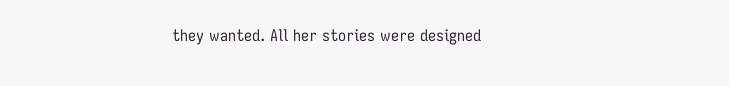they wanted. All her stories were designed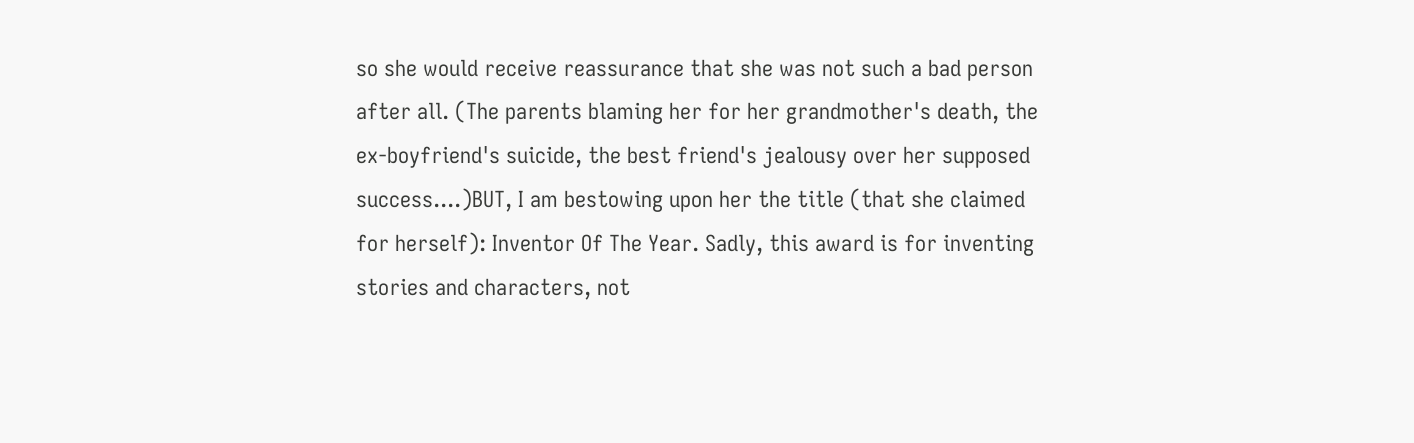so she would receive reassurance that she was not such a bad person after all. (The parents blaming her for her grandmother's death, the ex-boyfriend's suicide, the best friend's jealousy over her supposed success....)BUT, I am bestowing upon her the title (that she claimed for herself): Inventor Of The Year. Sadly, this award is for inventing stories and characters, not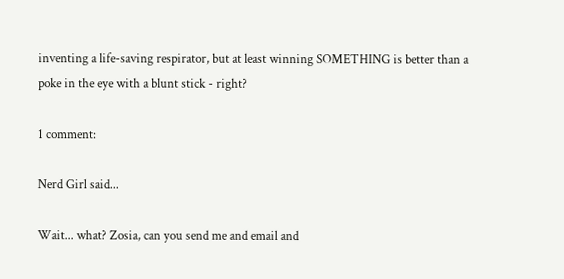inventing a life-saving respirator, but at least winning SOMETHING is better than a poke in the eye with a blunt stick - right?

1 comment:

Nerd Girl said...

Wait... what? Zosia, can you send me and email and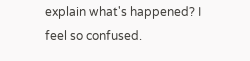explain what's happened? I feel so confused.